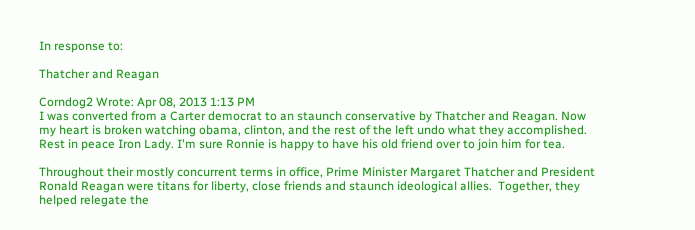In response to:

Thatcher and Reagan

Corndog2 Wrote: Apr 08, 2013 1:13 PM
I was converted from a Carter democrat to an staunch conservative by Thatcher and Reagan. Now my heart is broken watching obama, clinton, and the rest of the left undo what they accomplished. Rest in peace Iron Lady. I'm sure Ronnie is happy to have his old friend over to join him for tea.

Throughout their mostly concurrent terms in office, Prime Minister Margaret Thatcher and President Ronald Reagan were titans for liberty, close friends and staunch ideological allies.  Together, they helped relegate the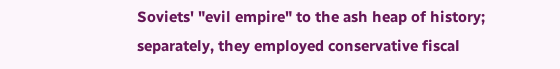Soviets' "evil empire" to the ash heap of history; separately, they employed conservative fiscal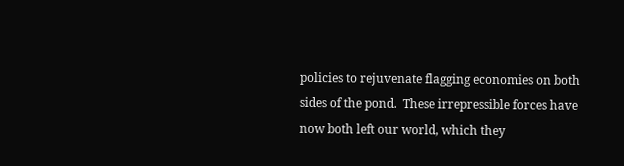policies to rejuvenate flagging economies on both sides of the pond.  These irrepressible forces have now both left our world, which they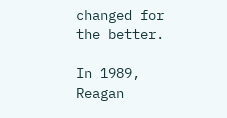changed for the better.

In 1989, Reagan